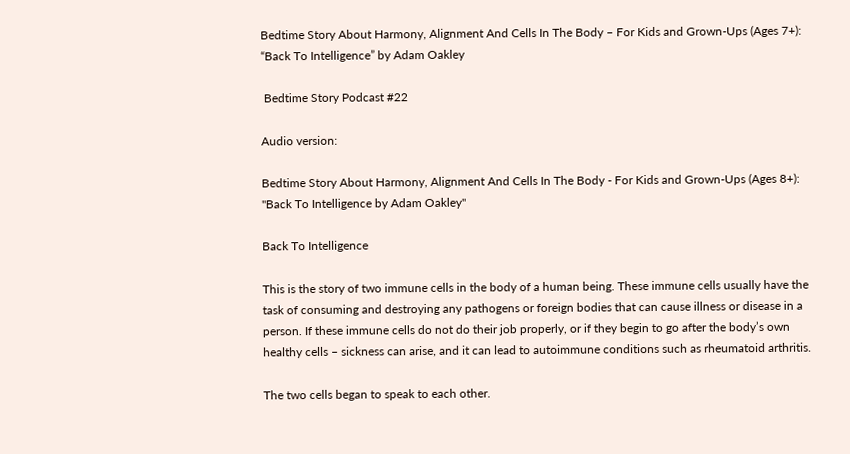Bedtime Story About Harmony, Alignment And Cells In The Body – For Kids and Grown-Ups (Ages 7+): “Back To Intelligence” by Adam Oakley

 Bedtime Story Podcast #22

Audio version:

Bedtime Story About Harmony, Alignment And Cells In The Body - For Kids and Grown-Ups (Ages 8+): "Back To Intelligence by Adam Oakley"

Back To Intelligence

This is the story of two immune cells in the body of a human being. These immune cells usually have the task of consuming and destroying any pathogens or foreign bodies that can cause illness or disease in a person. If these immune cells do not do their job properly, or if they begin to go after the body’s own healthy cells – sickness can arise, and it can lead to autoimmune conditions such as rheumatoid arthritis.

The two cells began to speak to each other.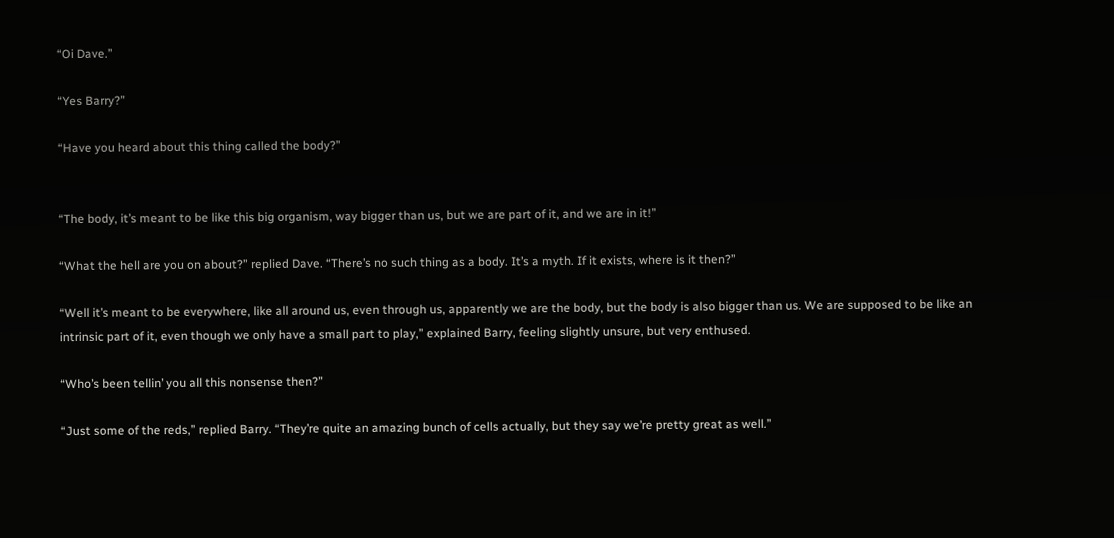“Oi Dave.”

“Yes Barry?”

“Have you heard about this thing called the body?”


“The body, it’s meant to be like this big organism, way bigger than us, but we are part of it, and we are in it!”

“What the hell are you on about?” replied Dave. “There’s no such thing as a body. It’s a myth. If it exists, where is it then?”

“Well it’s meant to be everywhere, like all around us, even through us, apparently we are the body, but the body is also bigger than us. We are supposed to be like an intrinsic part of it, even though we only have a small part to play,” explained Barry, feeling slightly unsure, but very enthused.

“Who’s been tellin’ you all this nonsense then?”

“Just some of the reds,” replied Barry. “They’re quite an amazing bunch of cells actually, but they say we’re pretty great as well.”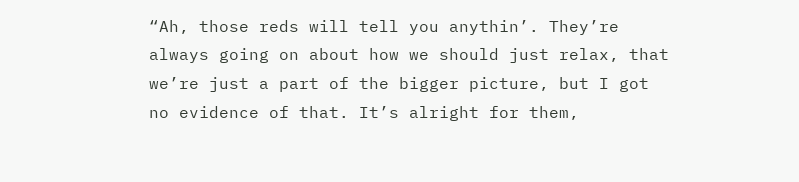“Ah, those reds will tell you anythin’. They’re always going on about how we should just relax, that we’re just a part of the bigger picture, but I got no evidence of that. It’s alright for them,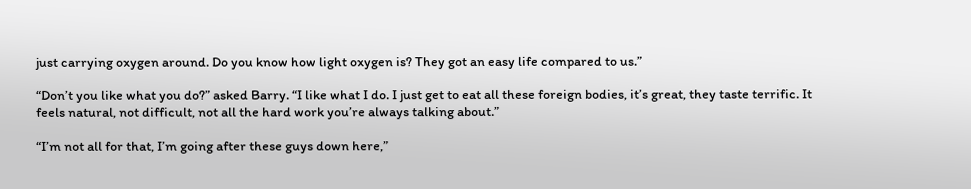just carrying oxygen around. Do you know how light oxygen is? They got an easy life compared to us.”

“Don’t you like what you do?” asked Barry. “I like what I do. I just get to eat all these foreign bodies, it’s great, they taste terrific. It feels natural, not difficult, not all the hard work you’re always talking about.”

“I’m not all for that, I’m going after these guys down here,”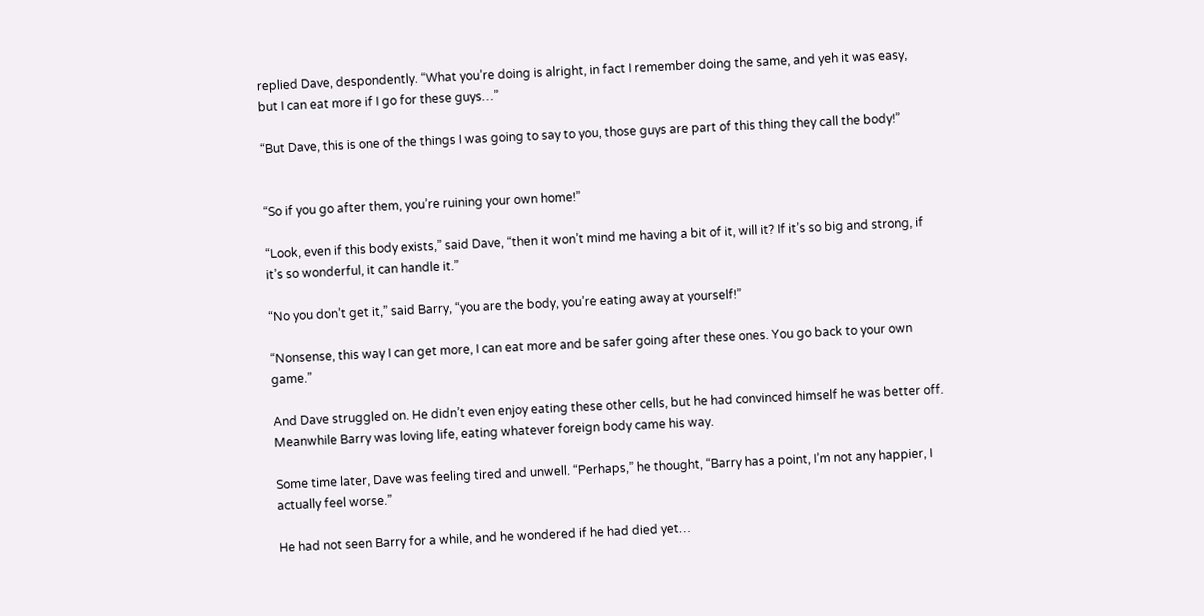replied Dave, despondently. “What you’re doing is alright, in fact I remember doing the same, and yeh it was easy, but I can eat more if I go for these guys…”

“But Dave, this is one of the things I was going to say to you, those guys are part of this thing they call the body!”


“So if you go after them, you’re ruining your own home!”

“Look, even if this body exists,” said Dave, “then it won’t mind me having a bit of it, will it? If it’s so big and strong, if it’s so wonderful, it can handle it.”

“No you don’t get it,” said Barry, “you are the body, you’re eating away at yourself!”

“Nonsense, this way I can get more, I can eat more and be safer going after these ones. You go back to your own game.”

And Dave struggled on. He didn’t even enjoy eating these other cells, but he had convinced himself he was better off. Meanwhile Barry was loving life, eating whatever foreign body came his way.

Some time later, Dave was feeling tired and unwell. “Perhaps,” he thought, “Barry has a point, I’m not any happier, I actually feel worse.”

He had not seen Barry for a while, and he wondered if he had died yet…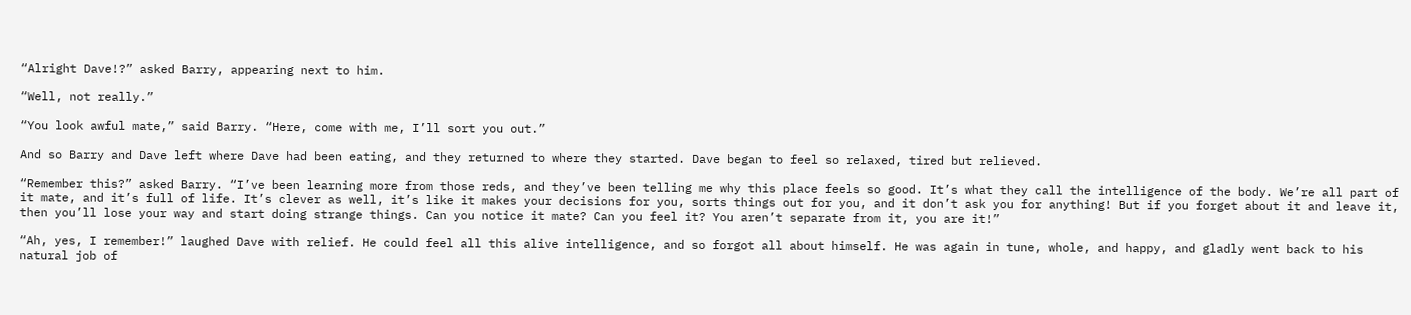“Alright Dave!?” asked Barry, appearing next to him.

“Well, not really.”

“You look awful mate,” said Barry. “Here, come with me, I’ll sort you out.”

And so Barry and Dave left where Dave had been eating, and they returned to where they started. Dave began to feel so relaxed, tired but relieved.

“Remember this?” asked Barry. “I’ve been learning more from those reds, and they’ve been telling me why this place feels so good. It’s what they call the intelligence of the body. We’re all part of it mate, and it’s full of life. It’s clever as well, it’s like it makes your decisions for you, sorts things out for you, and it don’t ask you for anything! But if you forget about it and leave it, then you’ll lose your way and start doing strange things. Can you notice it mate? Can you feel it? You aren’t separate from it, you are it!”

“Ah, yes, I remember!” laughed Dave with relief. He could feel all this alive intelligence, and so forgot all about himself. He was again in tune, whole, and happy, and gladly went back to his natural job of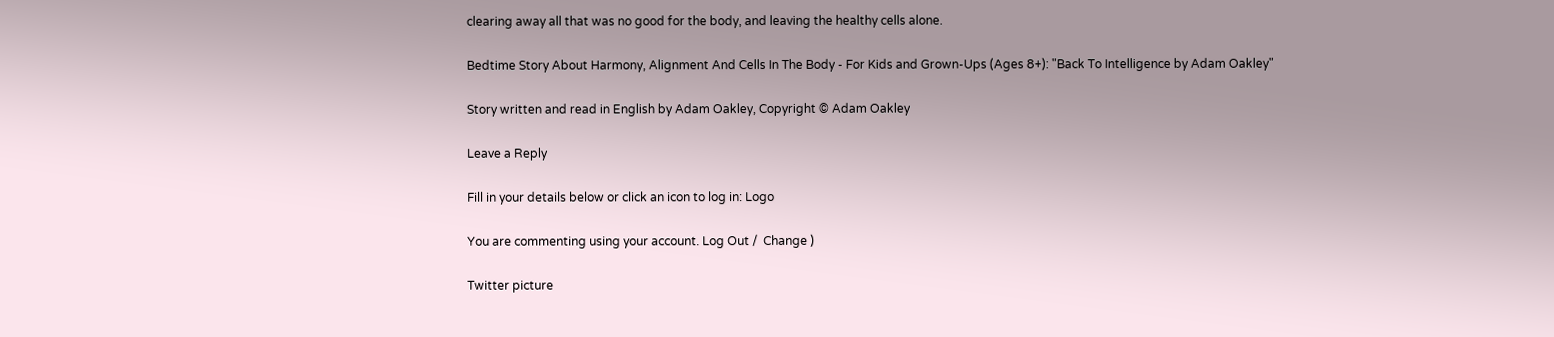clearing away all that was no good for the body, and leaving the healthy cells alone.

Bedtime Story About Harmony, Alignment And Cells In The Body - For Kids and Grown-Ups (Ages 8+): "Back To Intelligence by Adam Oakley"

Story written and read in English by Adam Oakley, Copyright © Adam Oakley

Leave a Reply

Fill in your details below or click an icon to log in: Logo

You are commenting using your account. Log Out /  Change )

Twitter picture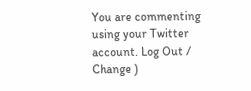You are commenting using your Twitter account. Log Out /  Change )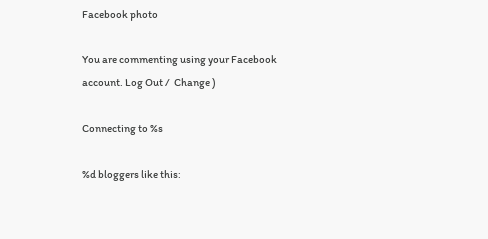Facebook photo

You are commenting using your Facebook account. Log Out /  Change )

Connecting to %s

%d bloggers like this: